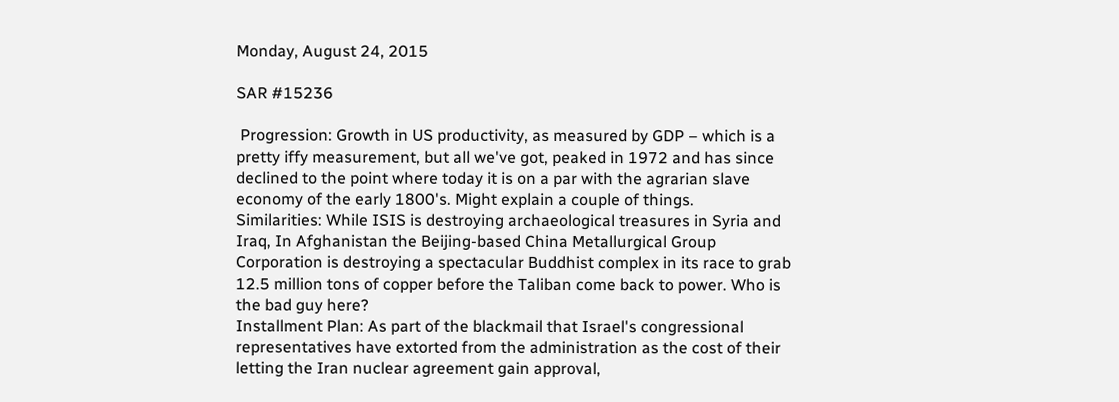Monday, August 24, 2015

SAR #15236

 Progression: Growth in US productivity, as measured by GDP – which is a pretty iffy measurement, but all we've got, peaked in 1972 and has since declined to the point where today it is on a par with the agrarian slave economy of the early 1800's. Might explain a couple of things.
Similarities: While ISIS is destroying archaeological treasures in Syria and Iraq, In Afghanistan the Beijing-based China Metallurgical Group Corporation is destroying a spectacular Buddhist complex in its race to grab 12.5 million tons of copper before the Taliban come back to power. Who is the bad guy here?
Installment Plan: As part of the blackmail that Israel's congressional representatives have extorted from the administration as the cost of their letting the Iran nuclear agreement gain approval,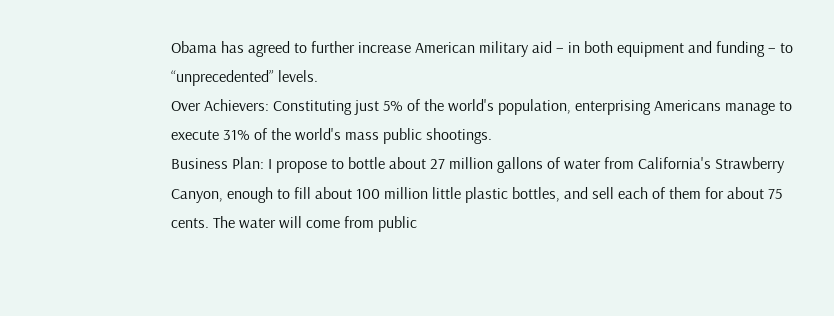Obama has agreed to further increase American military aid – in both equipment and funding – to “unprecedented” levels.
Over Achievers: Constituting just 5% of the world's population, enterprising Americans manage to execute 31% of the world's mass public shootings.
Business Plan: I propose to bottle about 27 million gallons of water from California's Strawberry Canyon, enough to fill about 100 million little plastic bottles, and sell each of them for about 75 cents. The water will come from public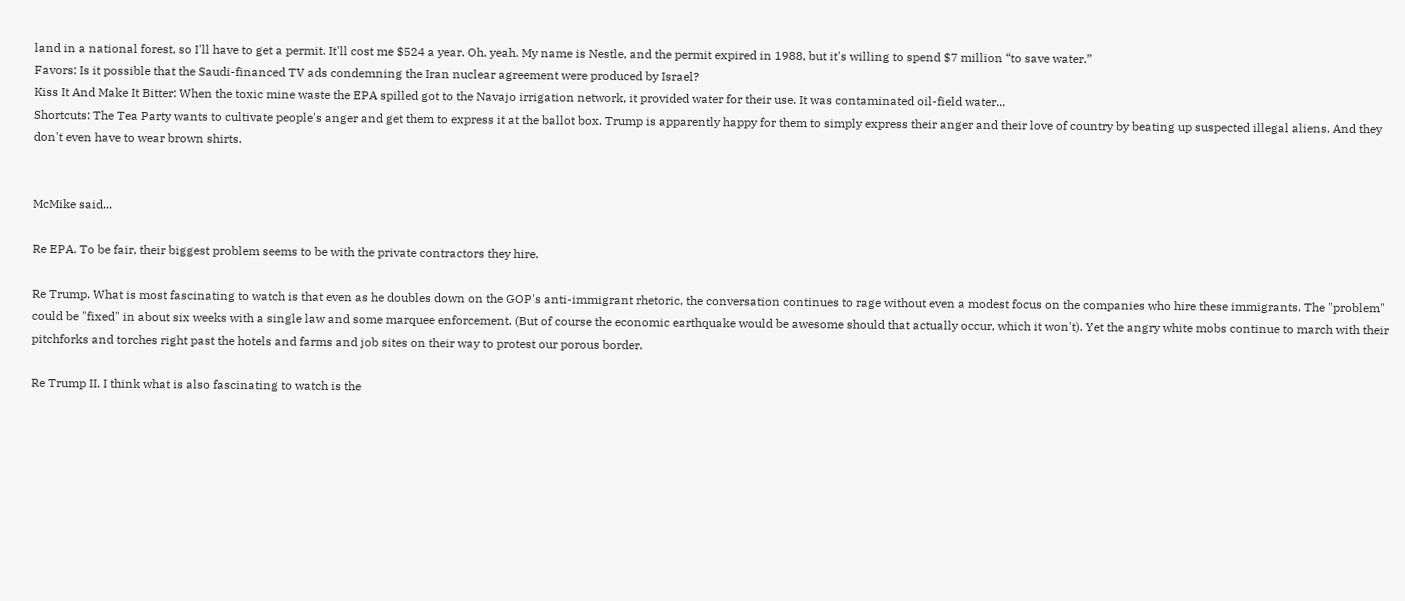land in a national forest, so I'll have to get a permit. It'll cost me $524 a year. Oh, yeah. My name is Nestle, and the permit expired in 1988, but it's willing to spend $7 million “to save water.”
Favors: Is it possible that the Saudi-financed TV ads condemning the Iran nuclear agreement were produced by Israel?
Kiss It And Make It Bitter: When the toxic mine waste the EPA spilled got to the Navajo irrigation network, it provided water for their use. It was contaminated oil-field water...
Shortcuts: The Tea Party wants to cultivate people's anger and get them to express it at the ballot box. Trump is apparently happy for them to simply express their anger and their love of country by beating up suspected illegal aliens. And they don't even have to wear brown shirts.


McMike said...

Re EPA. To be fair, their biggest problem seems to be with the private contractors they hire.

Re Trump. What is most fascinating to watch is that even as he doubles down on the GOP's anti-immigrant rhetoric, the conversation continues to rage without even a modest focus on the companies who hire these immigrants. The "problem" could be "fixed" in about six weeks with a single law and some marquee enforcement. (But of course the economic earthquake would be awesome should that actually occur, which it won't). Yet the angry white mobs continue to march with their pitchforks and torches right past the hotels and farms and job sites on their way to protest our porous border.

Re Trump II. I think what is also fascinating to watch is the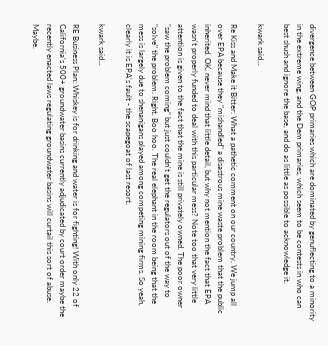divergence between GOP primaries which are dominated by genuflecting to a minority in the extreme wing, and the Dem primaries, which seem to be contests in who can best shush and ignore the base, and do as little as possible to acknowledge it.

kwark said...

Re Kiss and Make it Bitter: What a pathetic comment on our country. We jump all over EPA because they "mishandled" a disastrous mine waste problem that the public inherited. OK, never mind that little detail, but why not mention the fact that EPA wasn't properly funded to deal with this particular mess? Note too that very little attention is given to the fact that the mine is still privately owned. The poor owner "saw the problem coming" but just couldn't get the regulators out of the way to "solve" the problem. Right. Boo hoo. The real elephant in the room being that the mess is largely due to shenanigans played among competing mining firms. So yeah, clearly it is EPA's fault - the scapegoat of last resort.

kwark said...

RE Business Plan: Whiskey is for drinking and water is for fighting! With only 22 of California's 500+ groundwater basins currently adjudicated by court order maybe the recently enacted laws regulating groundwater basins will curtail this sort of abuse. Maybe.